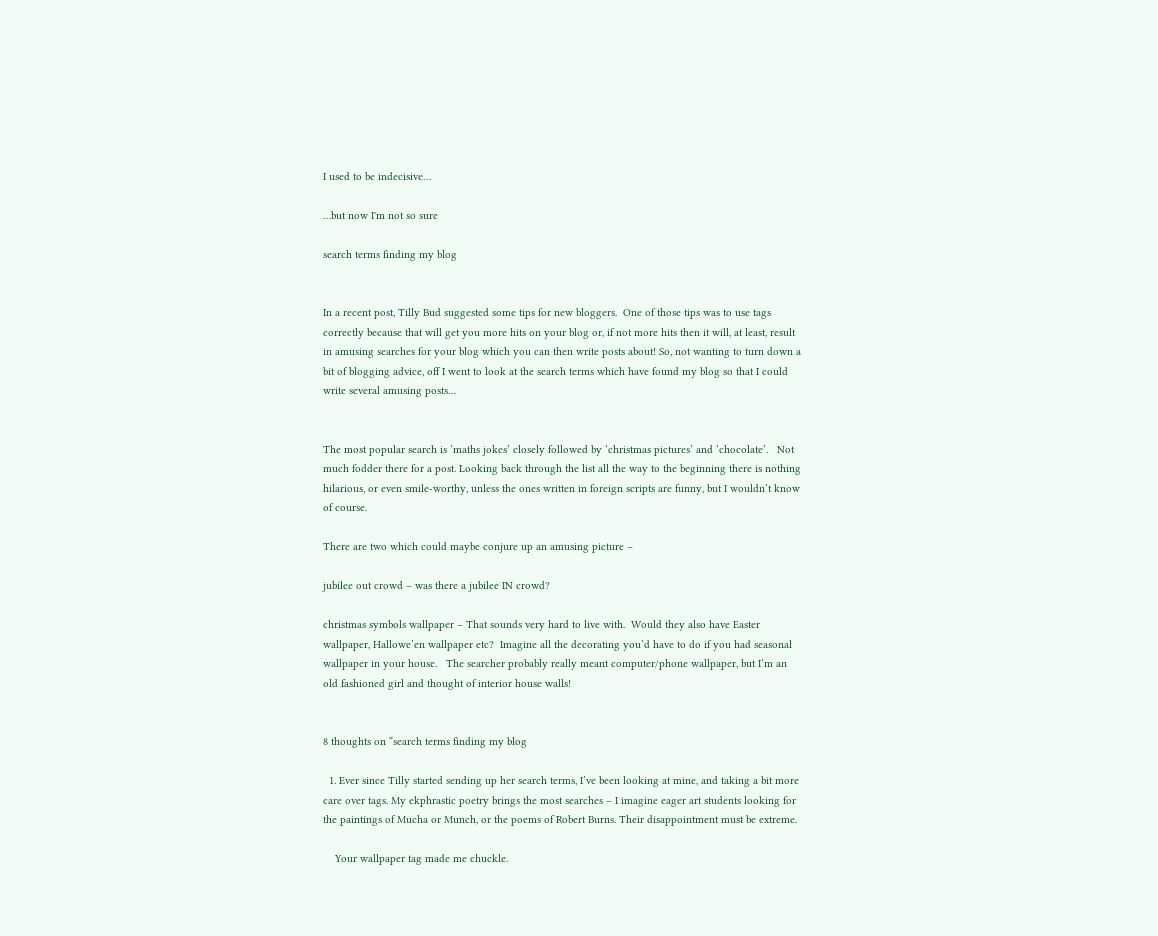I used to be indecisive…

…but now I'm not so sure

search terms finding my blog


In a recent post, Tilly Bud suggested some tips for new bloggers.  One of those tips was to use tags correctly because that will get you more hits on your blog or, if not more hits then it will, at least, result in amusing searches for your blog which you can then write posts about! So, not wanting to turn down a bit of blogging advice, off I went to look at the search terms which have found my blog so that I could write several amusing posts…


The most popular search is ‘maths jokes’ closely followed by ‘christmas pictures’ and ‘chocolate’.   Not much fodder there for a post. Looking back through the list all the way to the beginning there is nothing hilarious, or even smile-worthy, unless the ones written in foreign scripts are funny, but I wouldn’t know of course.

There are two which could maybe conjure up an amusing picture –

jubilee out crowd – was there a jubilee IN crowd?

christmas symbols wallpaper – That sounds very hard to live with.  Would they also have Easter wallpaper, Hallowe’en wallpaper etc?  Imagine all the decorating you’d have to do if you had seasonal wallpaper in your house.   The searcher probably really meant computer/phone wallpaper, but I’m an old fashioned girl and thought of interior house walls!


8 thoughts on “search terms finding my blog

  1. Ever since Tilly started sending up her search terms, I’ve been looking at mine, and taking a bit more care over tags. My ekphrastic poetry brings the most searches – I imagine eager art students looking for the paintings of Mucha or Munch, or the poems of Robert Burns. Their disappointment must be extreme.

    Your wallpaper tag made me chuckle.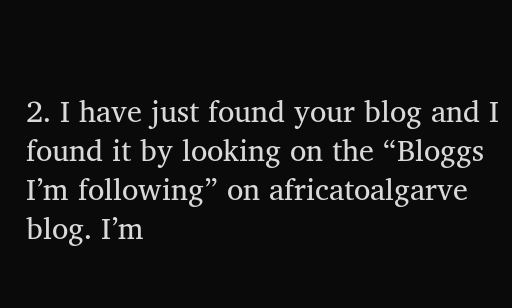2. I have just found your blog and I found it by looking on the “Bloggs I’m following” on africatoalgarve blog. I’m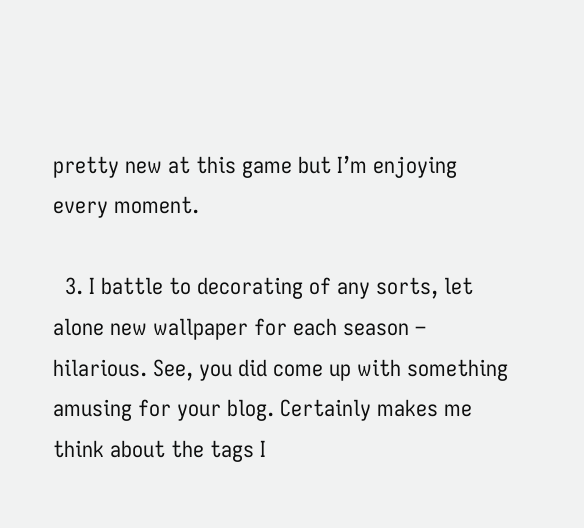pretty new at this game but I’m enjoying every moment.

  3. I battle to decorating of any sorts, let alone new wallpaper for each season – hilarious. See, you did come up with something amusing for your blog. Certainly makes me think about the tags I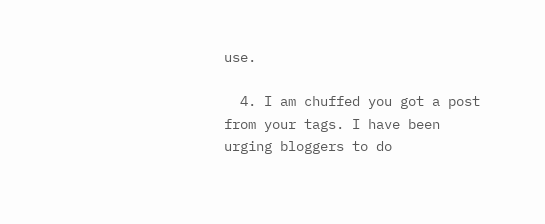use.

  4. I am chuffed you got a post from your tags. I have been urging bloggers to do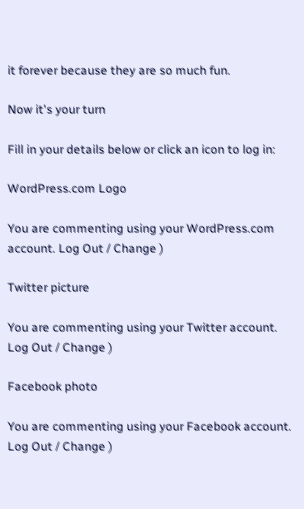it forever because they are so much fun.

Now it's your turn

Fill in your details below or click an icon to log in:

WordPress.com Logo

You are commenting using your WordPress.com account. Log Out / Change )

Twitter picture

You are commenting using your Twitter account. Log Out / Change )

Facebook photo

You are commenting using your Facebook account. Log Out / Change )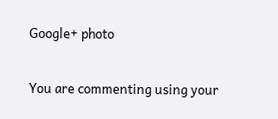Google+ photo

You are commenting using your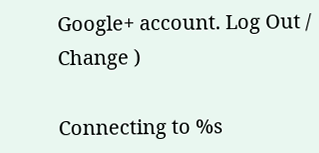Google+ account. Log Out / Change )

Connecting to %s